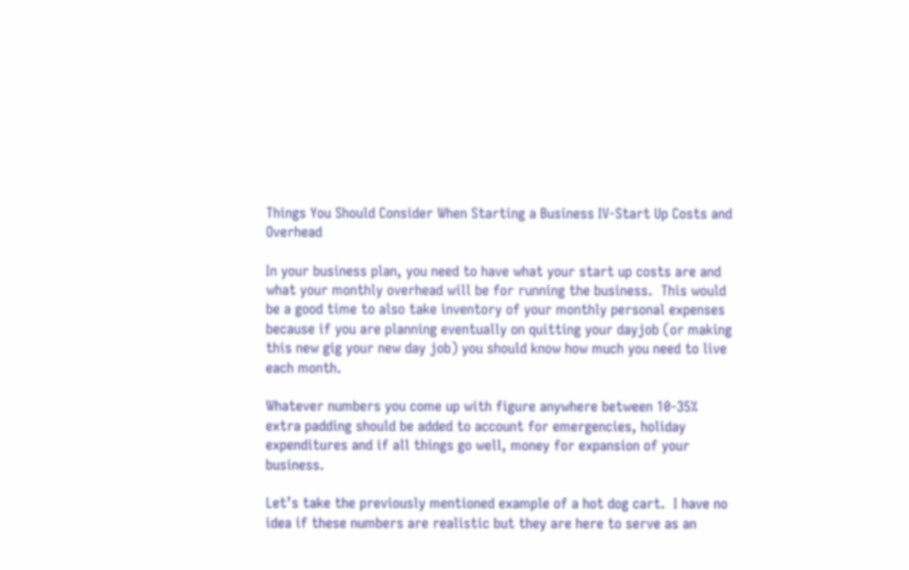Things You Should Consider When Starting a Business IV-Start Up Costs and Overhead

In your business plan, you need to have what your start up costs are and what your monthly overhead will be for running the business.  This would be a good time to also take inventory of your monthly personal expenses because if you are planning eventually on quitting your dayjob (or making this new gig your new day job) you should know how much you need to live each month.

Whatever numbers you come up with figure anywhere between 10-35% extra padding should be added to account for emergencies, holiday expenditures and if all things go well, money for expansion of your business.

Let’s take the previously mentioned example of a hot dog cart.  I have no idea if these numbers are realistic but they are here to serve as an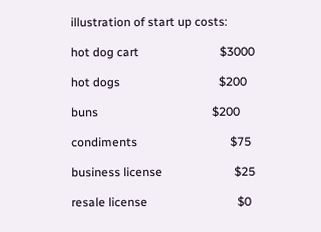illustration of start up costs:

hot dog cart                           $3000

hot dogs                                 $200

buns                                      $200

condiments                               $75

business license                        $25

resale license                              $0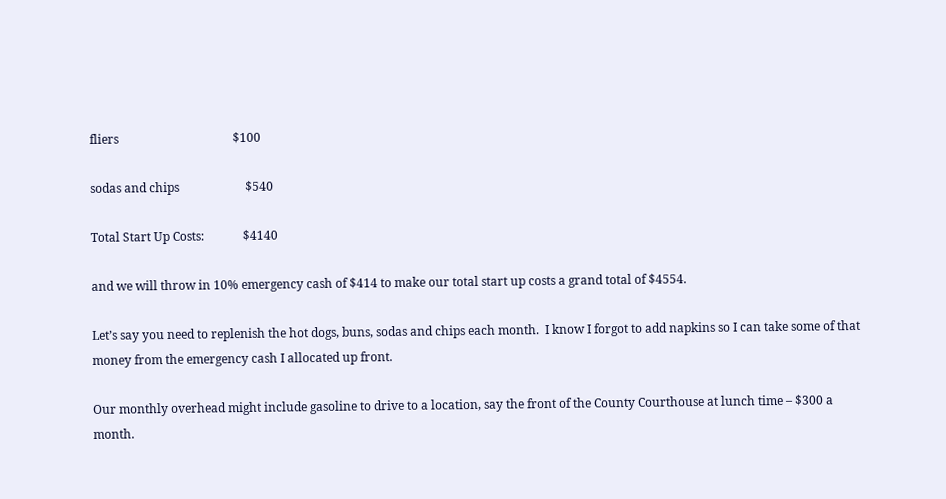fliers                                      $100

sodas and chips                      $540

Total Start Up Costs:             $4140

and we will throw in 10% emergency cash of $414 to make our total start up costs a grand total of $4554.

Let’s say you need to replenish the hot dogs, buns, sodas and chips each month.  I know I forgot to add napkins so I can take some of that money from the emergency cash I allocated up front.

Our monthly overhead might include gasoline to drive to a location, say the front of the County Courthouse at lunch time – $300 a month.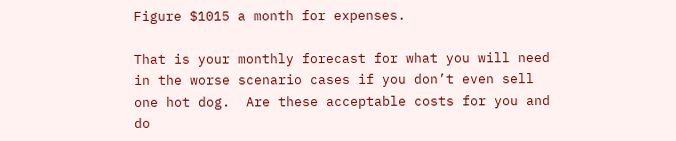Figure $1015 a month for expenses.

That is your monthly forecast for what you will need in the worse scenario cases if you don’t even sell one hot dog.  Are these acceptable costs for you and do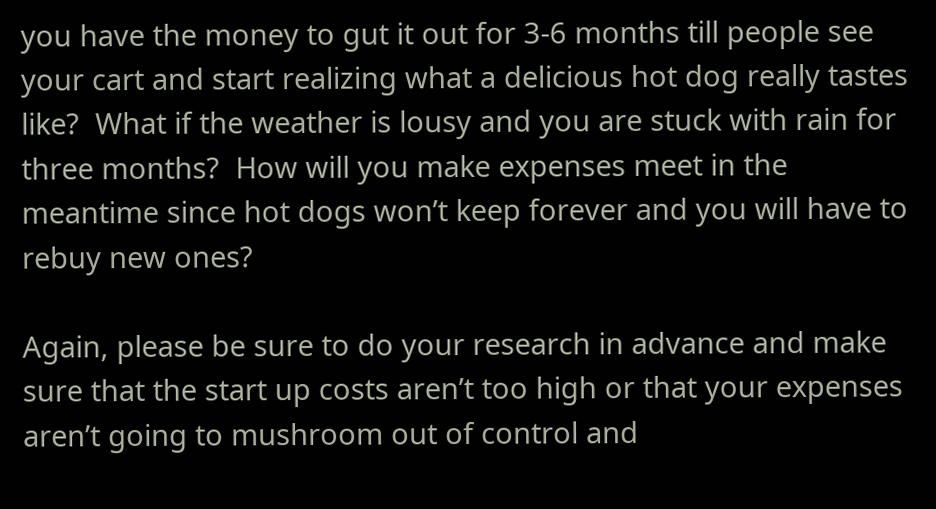you have the money to gut it out for 3-6 months till people see your cart and start realizing what a delicious hot dog really tastes like?  What if the weather is lousy and you are stuck with rain for three months?  How will you make expenses meet in the meantime since hot dogs won’t keep forever and you will have to rebuy new ones?

Again, please be sure to do your research in advance and make sure that the start up costs aren’t too high or that your expenses aren’t going to mushroom out of control and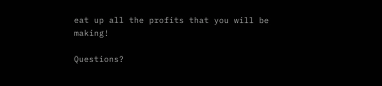eat up all the profits that you will be making!

Questions?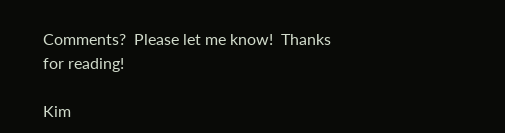Comments?  Please let me know!  Thanks for reading!

Kim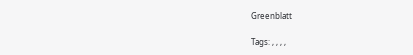Greenblatt

Tags: , , , ,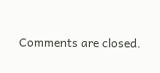Comments are closed.